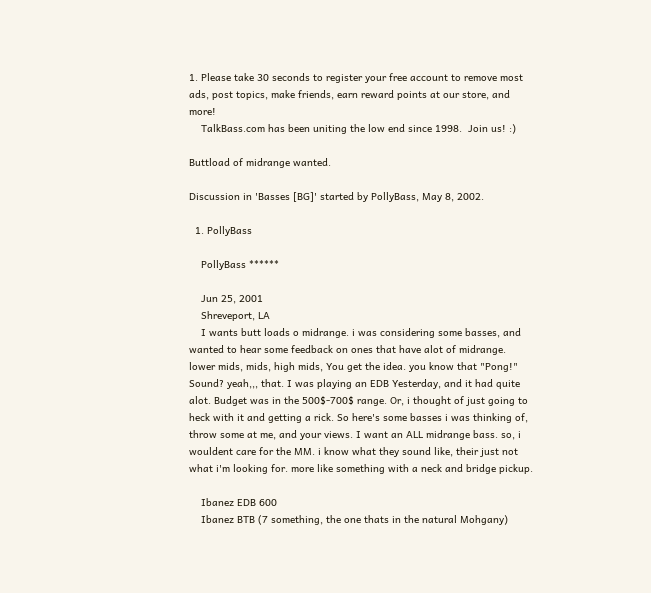1. Please take 30 seconds to register your free account to remove most ads, post topics, make friends, earn reward points at our store, and more!
    TalkBass.com has been uniting the low end since 1998.  Join us! :)

Buttload of midrange wanted.

Discussion in 'Basses [BG]' started by PollyBass, May 8, 2002.

  1. PollyBass

    PollyBass ******

    Jun 25, 2001
    Shreveport, LA
    I wants butt loads o midrange. i was considering some basses, and wanted to hear some feedback on ones that have alot of midrange. lower mids, mids, high mids, You get the idea. you know that "Pong!" Sound? yeah,,, that. I was playing an EDB Yesterday, and it had quite alot. Budget was in the 500$-700$ range. Or, i thought of just going to heck with it and getting a rick. So here's some basses i was thinking of, throw some at me, and your views. I want an ALL midrange bass. so, i wouldent care for the MM. i know what they sound like, their just not what i'm looking for. more like something with a neck and bridge pickup.

    Ibanez EDB 600
    Ibanez BTB (7 something, the one thats in the natural Mohgany)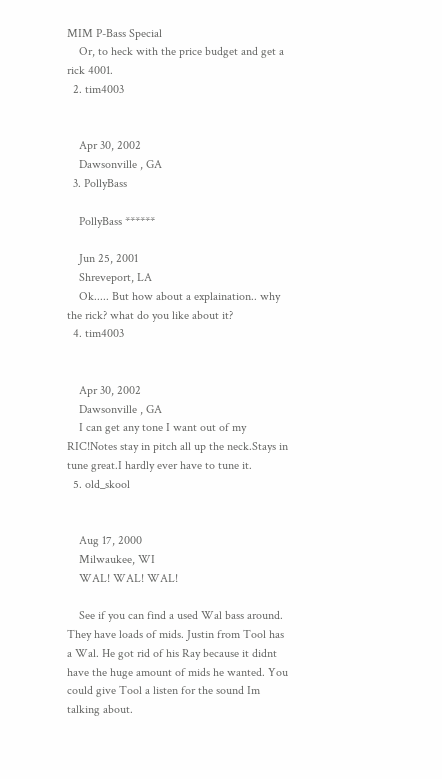MIM P-Bass Special
    Or, to heck with the price budget and get a rick 4001.
  2. tim4003


    Apr 30, 2002
    Dawsonville , GA
  3. PollyBass

    PollyBass ******

    Jun 25, 2001
    Shreveport, LA
    Ok..... But how about a explaination.. why the rick? what do you like about it?
  4. tim4003


    Apr 30, 2002
    Dawsonville , GA
    I can get any tone I want out of my RIC!Notes stay in pitch all up the neck.Stays in tune great.I hardly ever have to tune it.
  5. old_skool


    Aug 17, 2000
    Milwaukee, WI
    WAL! WAL! WAL!

    See if you can find a used Wal bass around. They have loads of mids. Justin from Tool has a Wal. He got rid of his Ray because it didnt have the huge amount of mids he wanted. You could give Tool a listen for the sound Im talking about.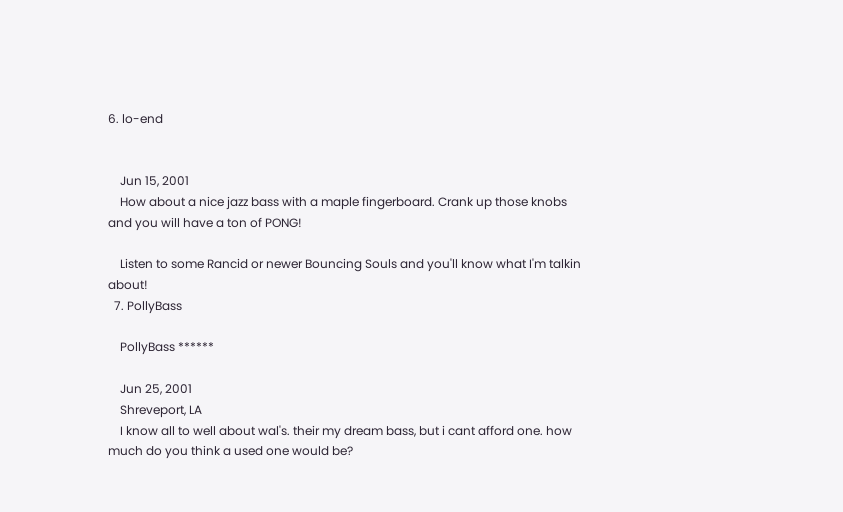6. lo-end


    Jun 15, 2001
    How about a nice jazz bass with a maple fingerboard. Crank up those knobs and you will have a ton of PONG!

    Listen to some Rancid or newer Bouncing Souls and you'll know what I'm talkin about!
  7. PollyBass

    PollyBass ******

    Jun 25, 2001
    Shreveport, LA
    I know all to well about wal's. their my dream bass, but i cant afford one. how much do you think a used one would be?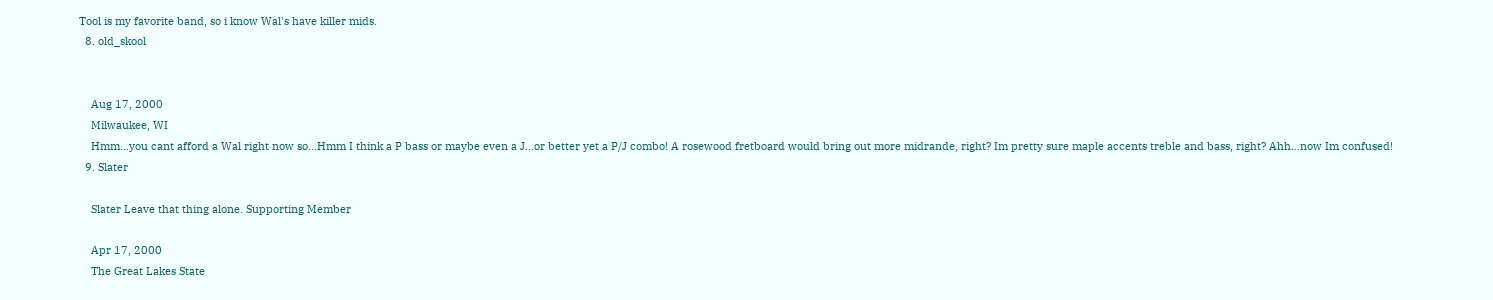Tool is my favorite band, so i know Wal's have killer mids.
  8. old_skool


    Aug 17, 2000
    Milwaukee, WI
    Hmm...you cant afford a Wal right now so...Hmm I think a P bass or maybe even a J...or better yet a P/J combo! A rosewood fretboard would bring out more midrande, right? Im pretty sure maple accents treble and bass, right? Ahh...now Im confused!
  9. Slater

    Slater Leave that thing alone. Supporting Member

    Apr 17, 2000
    The Great Lakes State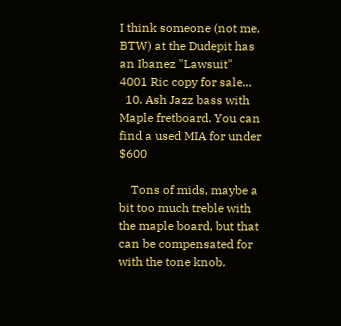I think someone (not me, BTW) at the Dudepit has an Ibanez "Lawsuit" 4001 Ric copy for sale...
  10. Ash Jazz bass with Maple fretboard. You can find a used MIA for under $600

    Tons of mids, maybe a bit too much treble with the maple board, but that can be compensated for with the tone knob.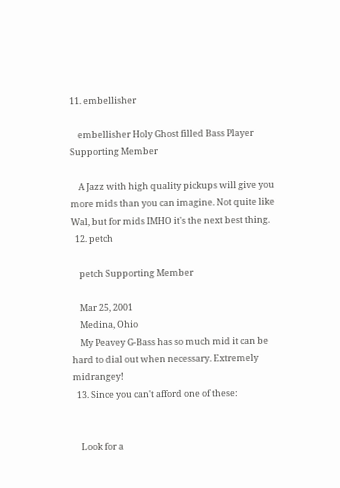11. embellisher

    embellisher Holy Ghost filled Bass Player Supporting Member

    A Jazz with high quality pickups will give you more mids than you can imagine. Not quite like Wal, but for mids IMHO it's the next best thing.
  12. petch

    petch Supporting Member

    Mar 25, 2001
    Medina, Ohio
    My Peavey G-Bass has so much mid it can be hard to dial out when necessary. Extremely midrangey!
  13. Since you can't afford one of these:


    Look for a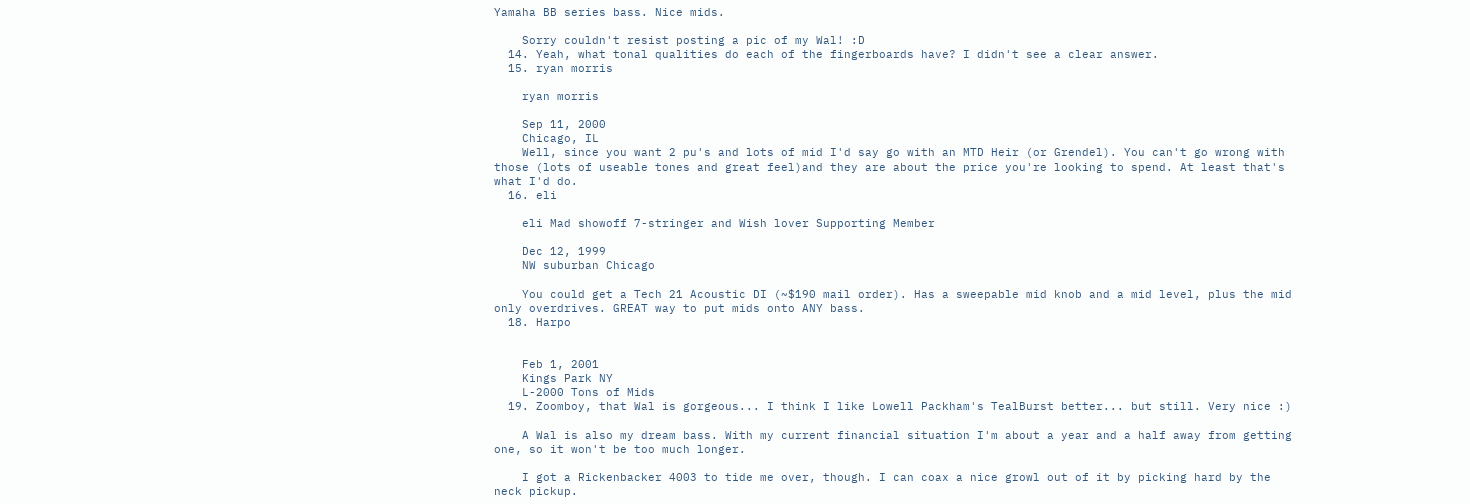Yamaha BB series bass. Nice mids.

    Sorry couldn't resist posting a pic of my Wal! :D
  14. Yeah, what tonal qualities do each of the fingerboards have? I didn't see a clear answer.
  15. ryan morris

    ryan morris

    Sep 11, 2000
    Chicago, IL
    Well, since you want 2 pu's and lots of mid I'd say go with an MTD Heir (or Grendel). You can't go wrong with those (lots of useable tones and great feel)and they are about the price you're looking to spend. At least that's what I'd do.
  16. eli

    eli Mad showoff 7-stringer and Wish lover Supporting Member

    Dec 12, 1999
    NW suburban Chicago

    You could get a Tech 21 Acoustic DI (~$190 mail order). Has a sweepable mid knob and a mid level, plus the mid only overdrives. GREAT way to put mids onto ANY bass.
  18. Harpo


    Feb 1, 2001
    Kings Park NY
    L-2000 Tons of Mids
  19. Zoomboy, that Wal is gorgeous... I think I like Lowell Packham's TealBurst better... but still. Very nice :)

    A Wal is also my dream bass. With my current financial situation I'm about a year and a half away from getting one, so it won't be too much longer.

    I got a Rickenbacker 4003 to tide me over, though. I can coax a nice growl out of it by picking hard by the neck pickup.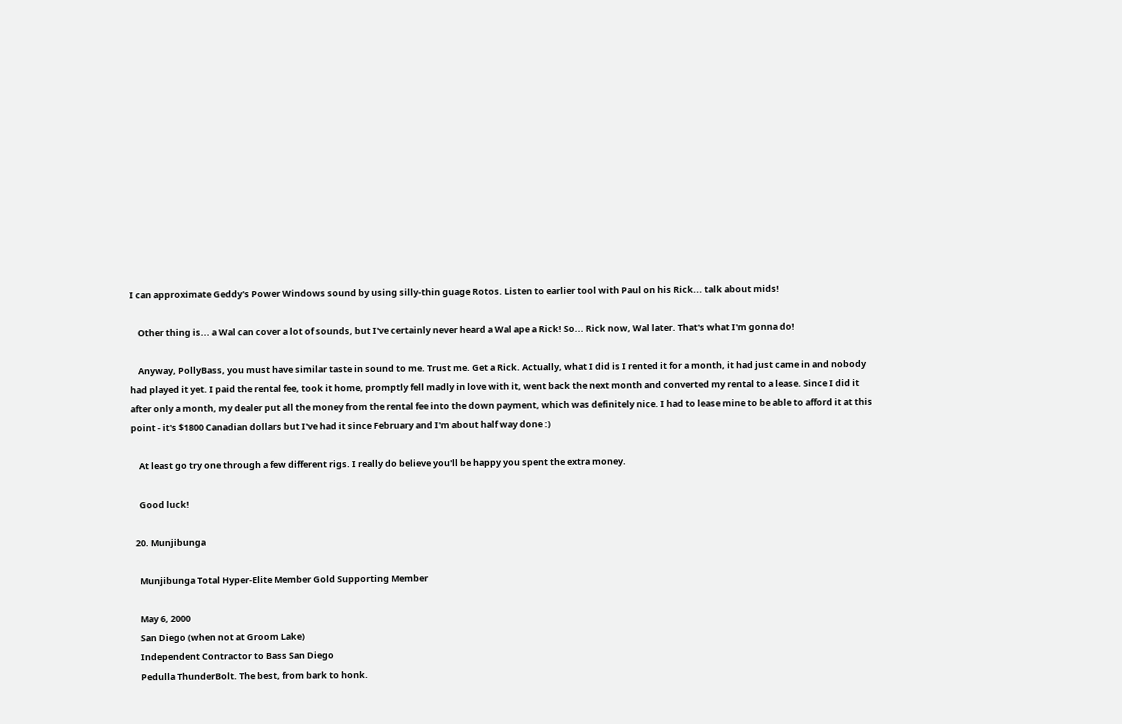I can approximate Geddy's Power Windows sound by using silly-thin guage Rotos. Listen to earlier tool with Paul on his Rick... talk about mids!

    Other thing is... a Wal can cover a lot of sounds, but I've certainly never heard a Wal ape a Rick! So... Rick now, Wal later. That's what I'm gonna do!

    Anyway, PollyBass, you must have similar taste in sound to me. Trust me. Get a Rick. Actually, what I did is I rented it for a month, it had just came in and nobody had played it yet. I paid the rental fee, took it home, promptly fell madly in love with it, went back the next month and converted my rental to a lease. Since I did it after only a month, my dealer put all the money from the rental fee into the down payment, which was definitely nice. I had to lease mine to be able to afford it at this point - it's $1800 Canadian dollars but I've had it since February and I'm about half way done :)

    At least go try one through a few different rigs. I really do believe you'll be happy you spent the extra money.

    Good luck!

  20. Munjibunga

    Munjibunga Total Hyper-Elite Member Gold Supporting Member

    May 6, 2000
    San Diego (when not at Groom Lake)
    Independent Contractor to Bass San Diego
    Pedulla ThunderBolt. The best, from bark to honk.